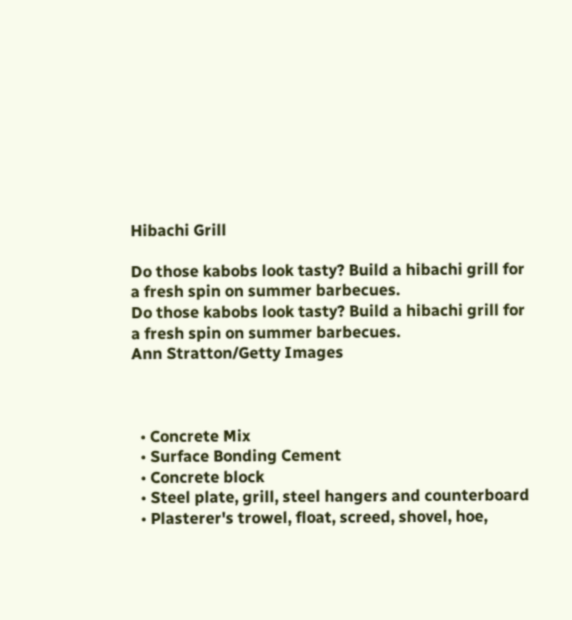Hibachi Grill

Do those kabobs look tasty? Build a hibachi grill for a fresh spin on summer barbecues.
Do those kabobs look tasty? Build a hibachi grill for a fresh spin on summer barbecues.
Ann Stratton/Getty Images



  • Concrete Mix
  • Surface Bonding Cement
  • Concrete block
  • Steel plate, grill, steel hangers and counterboard
  • Plasterer's trowel, float, screed, shovel, hoe,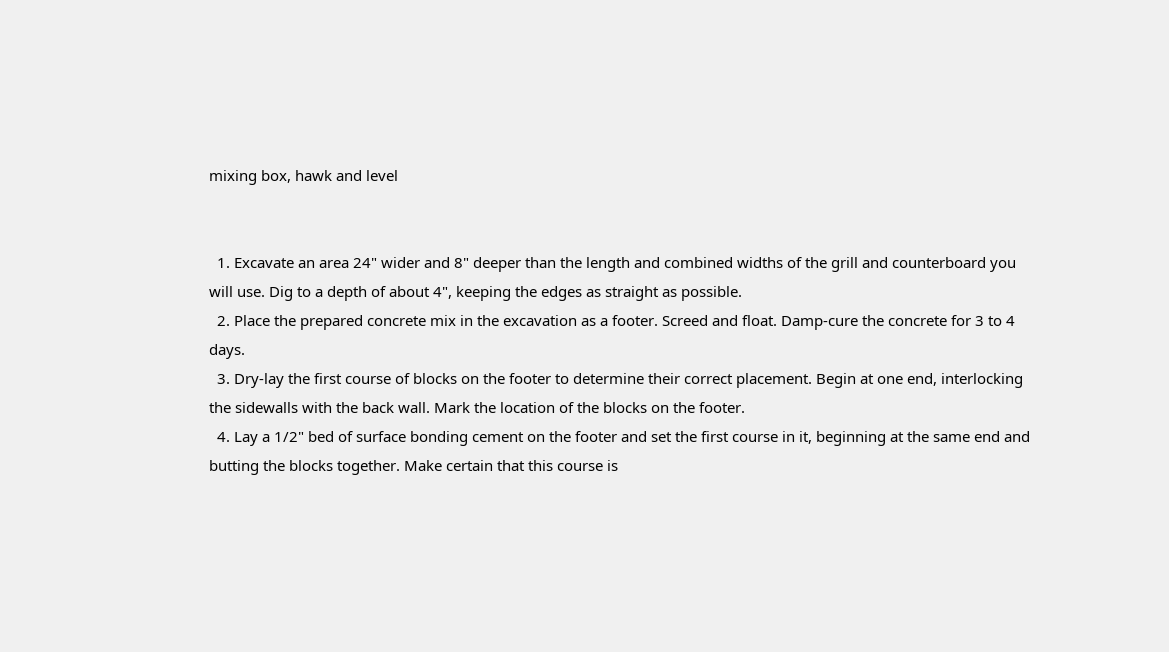mixing box, hawk and level


  1. Excavate an area 24" wider and 8" deeper than the length and combined widths of the grill and counterboard you will use. Dig to a depth of about 4", keeping the edges as straight as possible.
  2. Place the prepared concrete mix in the excavation as a footer. Screed and float. Damp-cure the concrete for 3 to 4 days.
  3. Dry-lay the first course of blocks on the footer to determine their correct placement. Begin at one end, interlocking the sidewalls with the back wall. Mark the location of the blocks on the footer.
  4. Lay a 1/2" bed of surface bonding cement on the footer and set the first course in it, beginning at the same end and butting the blocks together. Make certain that this course is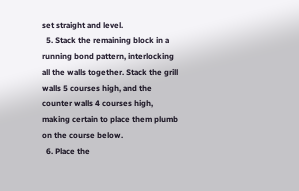set straight and level.
  5. Stack the remaining block in a running bond pattern, interlocking all the walls together. Stack the grill walls 5 courses high, and the counter walls 4 courses high, making certain to place them plumb on the course below.
  6. Place the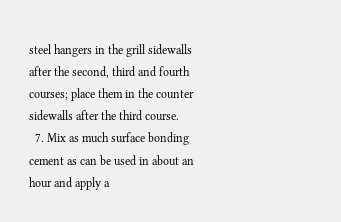steel hangers in the grill sidewalls after the second, third and fourth courses; place them in the counter sidewalls after the third course.
  7. Mix as much surface bonding cement as can be used in about an hour and apply a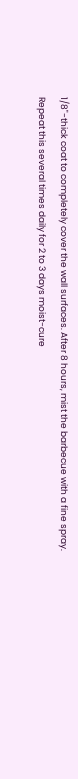1/8"-thick coat to completely cover the wall surfaces. After 8 hours, mist the barbecue with a fine spray. Repeat this several times daily for 2 to 3 days moist-cure